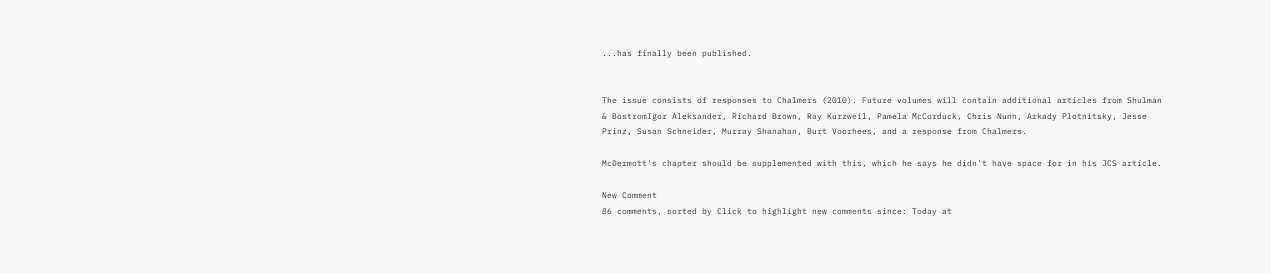...has finally been published.


The issue consists of responses to Chalmers (2010). Future volumes will contain additional articles from Shulman & BostromIgor Aleksander, Richard Brown, Ray Kurzweil, Pamela McCorduck, Chris Nunn, Arkady Plotnitsky, Jesse Prinz, Susan Schneider, Murray Shanahan, Burt Voorhees, and a response from Chalmers.

McDermott's chapter should be supplemented with this, which he says he didn't have space for in his JCS article.

New Comment
86 comments, sorted by Click to highlight new comments since: Today at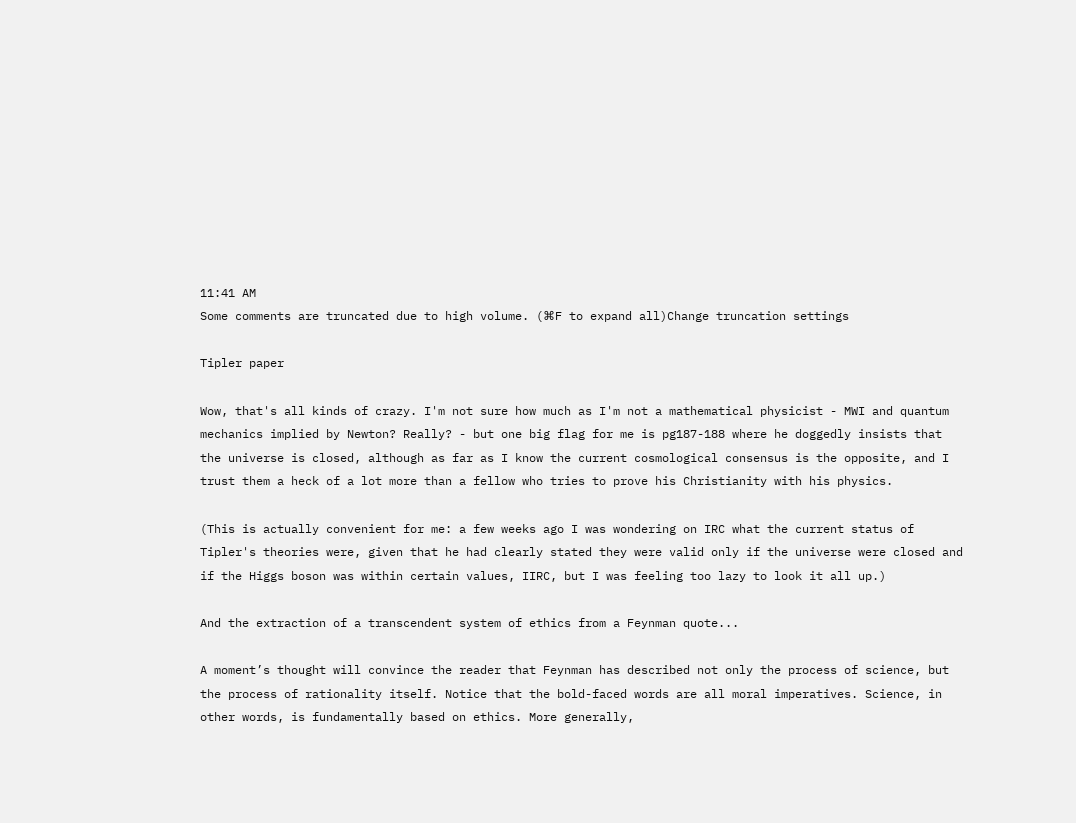11:41 AM
Some comments are truncated due to high volume. (⌘F to expand all)Change truncation settings

Tipler paper

Wow, that's all kinds of crazy. I'm not sure how much as I'm not a mathematical physicist - MWI and quantum mechanics implied by Newton? Really? - but one big flag for me is pg187-188 where he doggedly insists that the universe is closed, although as far as I know the current cosmological consensus is the opposite, and I trust them a heck of a lot more than a fellow who tries to prove his Christianity with his physics.

(This is actually convenient for me: a few weeks ago I was wondering on IRC what the current status of Tipler's theories were, given that he had clearly stated they were valid only if the universe were closed and if the Higgs boson was within certain values, IIRC, but I was feeling too lazy to look it all up.)

And the extraction of a transcendent system of ethics from a Feynman quote...

A moment’s thought will convince the reader that Feynman has described not only the process of science, but the process of rationality itself. Notice that the bold-faced words are all moral imperatives. Science, in other words, is fundamentally based on ethics. More generally,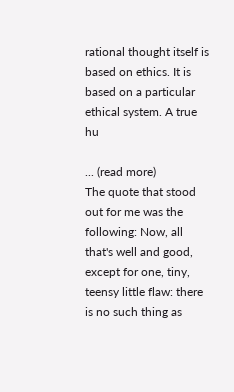rational thought itself is based on ethics. It is based on a particular ethical system. A true hu

... (read more)
The quote that stood out for me was the following: Now, all that's well and good, except for one, tiny, teensy little flaw: there is no such thing as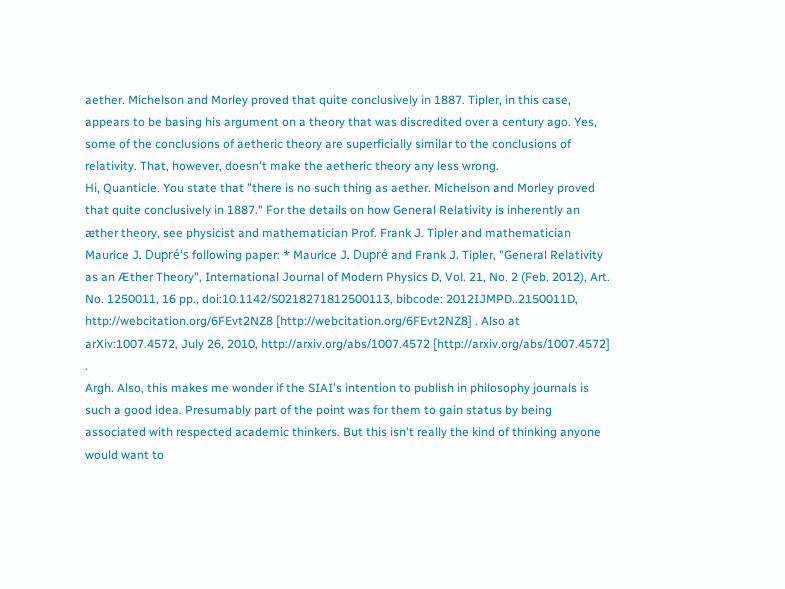aether. Michelson and Morley proved that quite conclusively in 1887. Tipler, in this case, appears to be basing his argument on a theory that was discredited over a century ago. Yes, some of the conclusions of aetheric theory are superficially similar to the conclusions of relativity. That, however, doesn't make the aetheric theory any less wrong.
Hi, Quanticle. You state that "there is no such thing as aether. Michelson and Morley proved that quite conclusively in 1887." For the details on how General Relativity is inherently an æther theory, see physicist and mathematician Prof. Frank J. Tipler and mathematician Maurice J. Dupré's following paper: * Maurice J. Dupré and Frank J. Tipler, "General Relativity as an Æther Theory", International Journal of Modern Physics D, Vol. 21, No. 2 (Feb. 2012), Art. No. 1250011, 16 pp., doi:10.1142/S0218271812500113, bibcode: 2012IJMPD..2150011D, http://webcitation.org/6FEvt2NZ8 [http://webcitation.org/6FEvt2NZ8] . Also at arXiv:1007.4572, July 26, 2010, http://arxiv.org/abs/1007.4572 [http://arxiv.org/abs/1007.4572] .
Argh. Also, this makes me wonder if the SIAI's intention to publish in philosophy journals is such a good idea. Presumably part of the point was for them to gain status by being associated with respected academic thinkers. But this isn't really the kind of thinking anyone would want to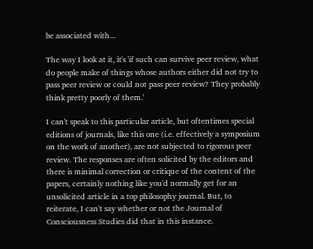be associated with...

The way I look at it, it's 'if such can survive peer review, what do people make of things whose authors either did not try to pass peer review or could not pass peer review? They probably think pretty poorly of them.'

I can't speak to this particular article, but oftentimes special editions of journals, like this one (i.e. effectively a symposium on the work of another), are not subjected to rigorous peer review. The responses are often solicited by the editors and there is minimal correction or critique of the content of the papers, certainly nothing like you'd normally get for an unsolicited article in a top philosophy journal. But, to reiterate, I can't say whether or not the Journal of Consciousness Studies did that in this instance.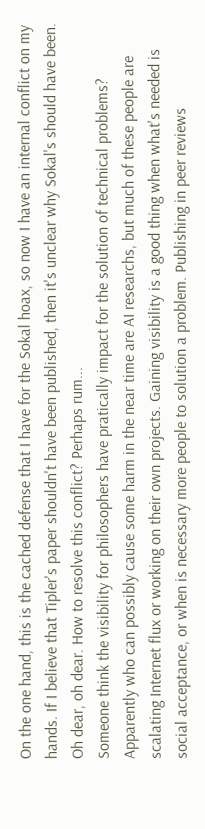On the one hand, this is the cached defense that I have for the Sokal hoax, so now I have an internal conflict on my hands. If I believe that Tipler's paper shouldn't have been published, then it's unclear why Sokal's should have been. Oh dear, oh dear. How to resolve this conflict? Perhaps rum...
Someone think the visibility for philosophers have pratically impact for the solution of technical problems? Apparently who can possibly cause some harm in the near time are AI researchs, but much of these people are scalating Internet flux or working on their own projects. Gaining visibility is a good thing when what's needed is social acceptance, or when is necessary more people to solution a problem. Publishing in peer reviews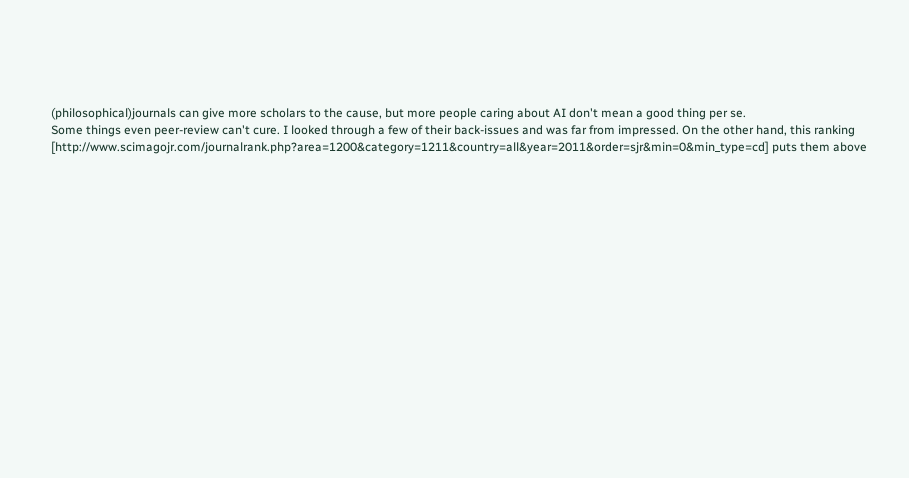(philosophical)journals can give more scholars to the cause, but more people caring about AI don't mean a good thing per se.
Some things even peer-review can't cure. I looked through a few of their back-issues and was far from impressed. On the other hand, this ranking [http://www.scimagojr.com/journalrank.php?area=1200&category=1211&country=all&year=2011&order=sjr&min=0&min_type=cd] puts them above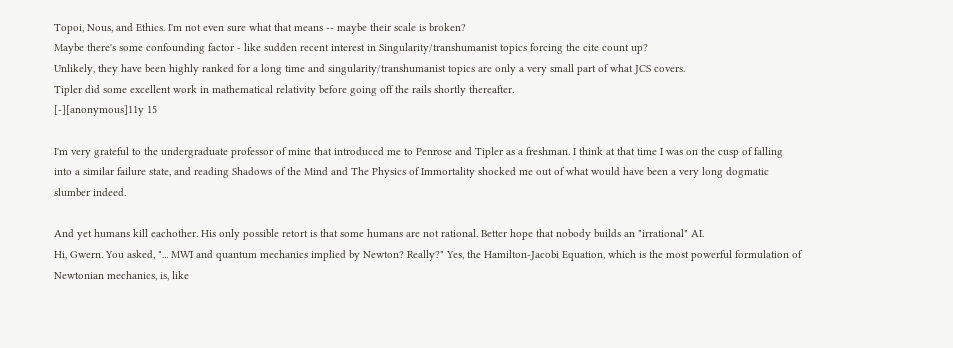Topoi, Nous, and Ethics. I'm not even sure what that means -- maybe their scale is broken?
Maybe there's some confounding factor - like sudden recent interest in Singularity/transhumanist topics forcing the cite count up?
Unlikely, they have been highly ranked for a long time and singularity/transhumanist topics are only a very small part of what JCS covers.
Tipler did some excellent work in mathematical relativity before going off the rails shortly thereafter.
[-][anonymous]11y 15

I'm very grateful to the undergraduate professor of mine that introduced me to Penrose and Tipler as a freshman. I think at that time I was on the cusp of falling into a similar failure state, and reading Shadows of the Mind and The Physics of Immortality shocked me out of what would have been a very long dogmatic slumber indeed.

And yet humans kill eachother. His only possible retort is that some humans are not rational. Better hope that nobody builds an "irrational" AI.
Hi, Gwern. You asked, "... MWI and quantum mechanics implied by Newton? Really?" Yes, the Hamilton-Jacobi Equation, which is the most powerful formulation of Newtonian mechanics, is, like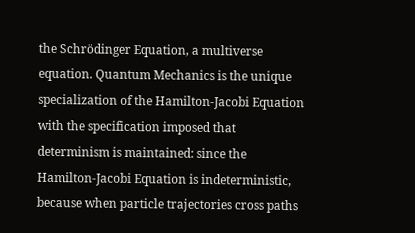the Schrödinger Equation, a multiverse equation. Quantum Mechanics is the unique specialization of the Hamilton-Jacobi Equation with the specification imposed that determinism is maintained: since the Hamilton-Jacobi Equation is indeterministic, because when particle trajectories cross paths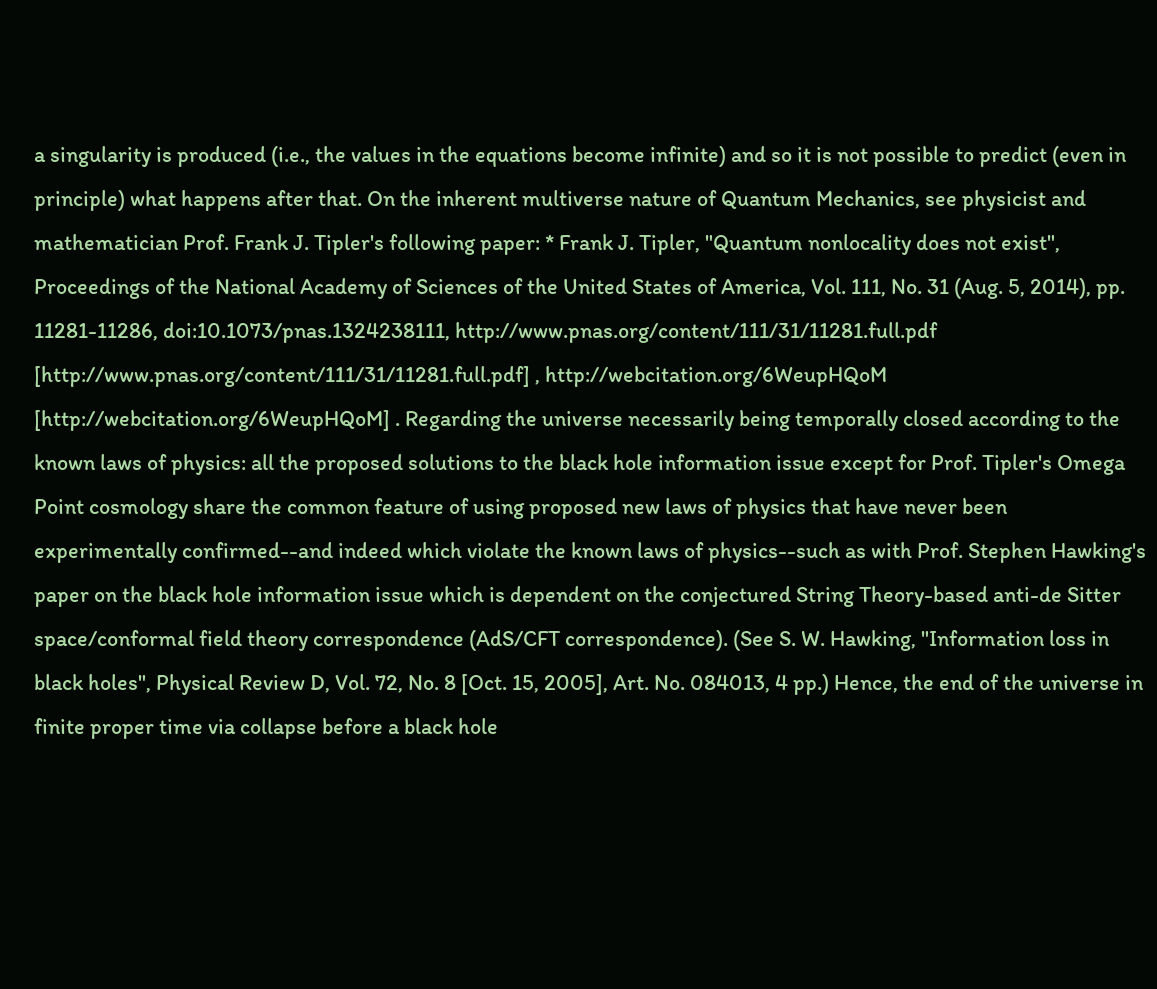a singularity is produced (i.e., the values in the equations become infinite) and so it is not possible to predict (even in principle) what happens after that. On the inherent multiverse nature of Quantum Mechanics, see physicist and mathematician Prof. Frank J. Tipler's following paper: * Frank J. Tipler, "Quantum nonlocality does not exist", Proceedings of the National Academy of Sciences of the United States of America, Vol. 111, No. 31 (Aug. 5, 2014), pp. 11281-11286, doi:10.1073/pnas.1324238111, http://www.pnas.org/content/111/31/11281.full.pdf [http://www.pnas.org/content/111/31/11281.full.pdf] , http://webcitation.org/6WeupHQoM [http://webcitation.org/6WeupHQoM] . Regarding the universe necessarily being temporally closed according to the known laws of physics: all the proposed solutions to the black hole information issue except for Prof. Tipler's Omega Point cosmology share the common feature of using proposed new laws of physics that have never been experimentally confirmed--and indeed which violate the known laws of physics--such as with Prof. Stephen Hawking's paper on the black hole information issue which is dependent on the conjectured String Theory-based anti-de Sitter space/conformal field theory correspondence (AdS/CFT correspondence). (See S. W. Hawking, "Information loss in black holes", Physical Review D, Vol. 72, No. 8 [Oct. 15, 2005], Art. No. 084013, 4 pp.) Hence, the end of the universe in finite proper time via collapse before a black hole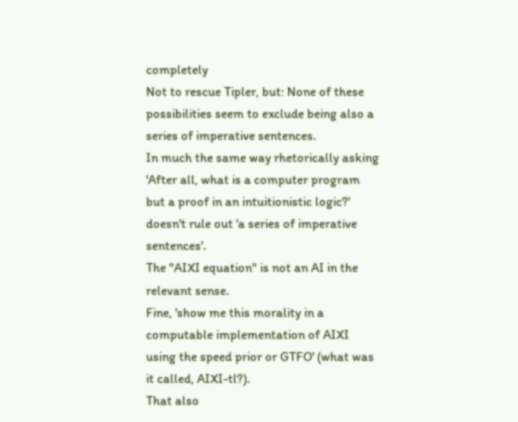completely
Not to rescue Tipler, but: None of these possibilities seem to exclude being also a series of imperative sentences.
In much the same way rhetorically asking 'After all, what is a computer program but a proof in an intuitionistic logic?' doesn't rule out 'a series of imperative sentences'.
The "AIXI equation" is not an AI in the relevant sense.
Fine, 'show me this morality in a computable implementation of AIXI using the speed prior or GTFO' (what was it called, AIXI-tl?).
That also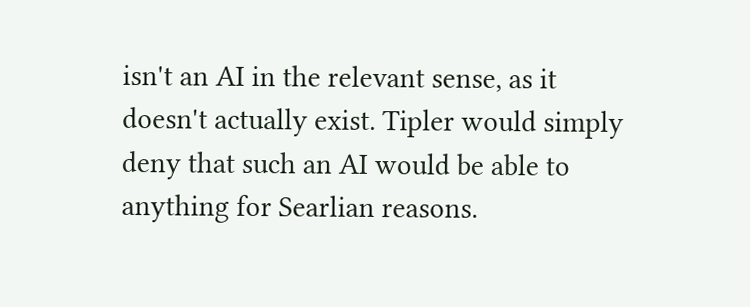isn't an AI in the relevant sense, as it doesn't actually exist. Tipler would simply deny that such an AI would be able to anything for Searlian reasons.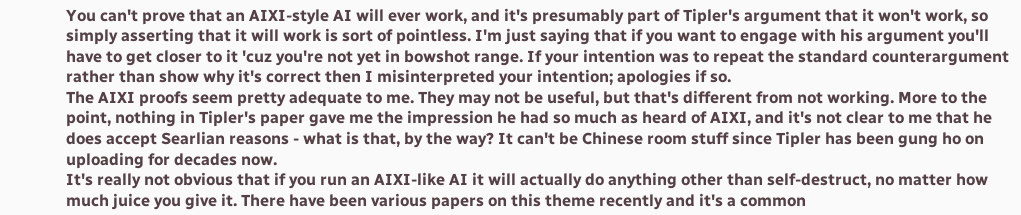You can't prove that an AIXI-style AI will ever work, and it's presumably part of Tipler's argument that it won't work, so simply asserting that it will work is sort of pointless. I'm just saying that if you want to engage with his argument you'll have to get closer to it 'cuz you're not yet in bowshot range. If your intention was to repeat the standard counterargument rather than show why it's correct then I misinterpreted your intention; apologies if so.
The AIXI proofs seem pretty adequate to me. They may not be useful, but that's different from not working. More to the point, nothing in Tipler's paper gave me the impression he had so much as heard of AIXI, and it's not clear to me that he does accept Searlian reasons - what is that, by the way? It can't be Chinese room stuff since Tipler has been gung ho on uploading for decades now.
It's really not obvious that if you run an AIXI-like AI it will actually do anything other than self-destruct, no matter how much juice you give it. There have been various papers on this theme recently and it's a common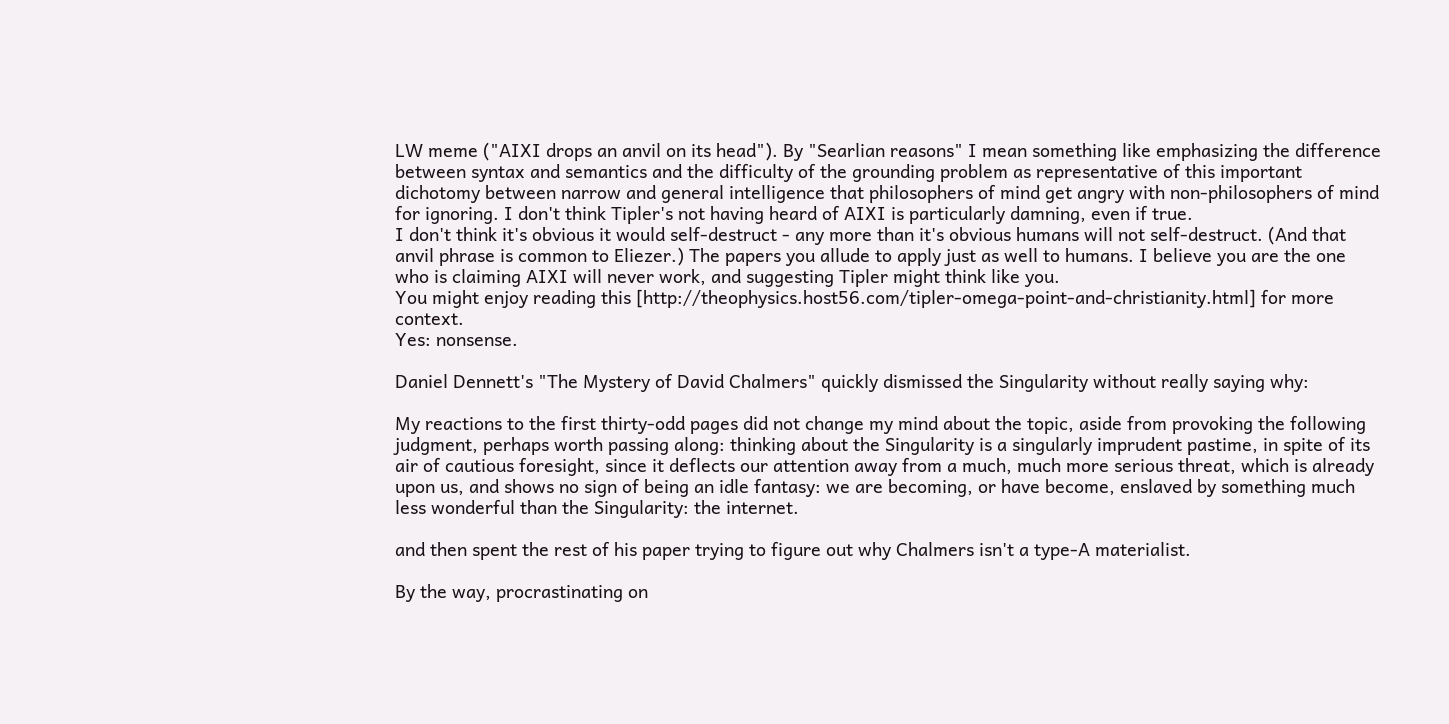LW meme ("AIXI drops an anvil on its head"). By "Searlian reasons" I mean something like emphasizing the difference between syntax and semantics and the difficulty of the grounding problem as representative of this important dichotomy between narrow and general intelligence that philosophers of mind get angry with non-philosophers of mind for ignoring. I don't think Tipler's not having heard of AIXI is particularly damning, even if true.
I don't think it's obvious it would self-destruct - any more than it's obvious humans will not self-destruct. (And that anvil phrase is common to Eliezer.) The papers you allude to apply just as well to humans. I believe you are the one who is claiming AIXI will never work, and suggesting Tipler might think like you.
You might enjoy reading this [http://theophysics.host56.com/tipler-omega-point-and-christianity.html] for more context.
Yes: nonsense.

Daniel Dennett's "The Mystery of David Chalmers" quickly dismissed the Singularity without really saying why:

My reactions to the first thirty-odd pages did not change my mind about the topic, aside from provoking the following judgment, perhaps worth passing along: thinking about the Singularity is a singularly imprudent pastime, in spite of its air of cautious foresight, since it deflects our attention away from a much, much more serious threat, which is already upon us, and shows no sign of being an idle fantasy: we are becoming, or have become, enslaved by something much less wonderful than the Singularity: the internet.

and then spent the rest of his paper trying to figure out why Chalmers isn't a type-A materialist.

By the way, procrastinating on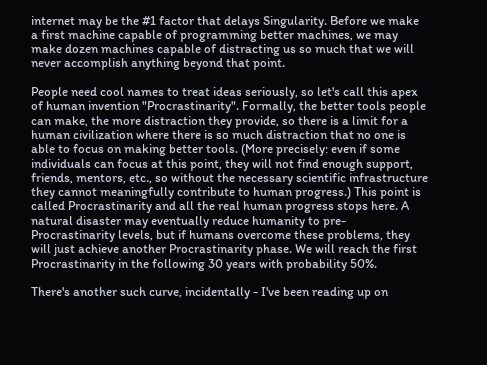internet may be the #1 factor that delays Singularity. Before we make a first machine capable of programming better machines, we may make dozen machines capable of distracting us so much that we will never accomplish anything beyond that point.

People need cool names to treat ideas seriously, so let's call this apex of human invention "Procrastinarity". Formally, the better tools people can make, the more distraction they provide, so there is a limit for a human civilization where there is so much distraction that no one is able to focus on making better tools. (More precisely: even if some individuals can focus at this point, they will not find enough support, friends, mentors, etc., so without the necessary scientific infrastructure they cannot meaningfully contribute to human progress.) This point is called Procrastinarity and all the real human progress stops here. A natural disaster may eventually reduce humanity to pre-Procrastinarity levels, but if humans overcome these problems, they will just achieve another Procrastinarity phase. We will reach the first Procrastinarity in the following 30 years with probability 50%.

There's another such curve, incidentally - I've been reading up on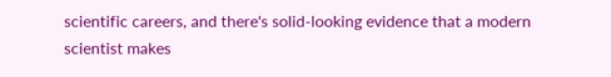scientific careers, and there's solid-looking evidence that a modern scientist makes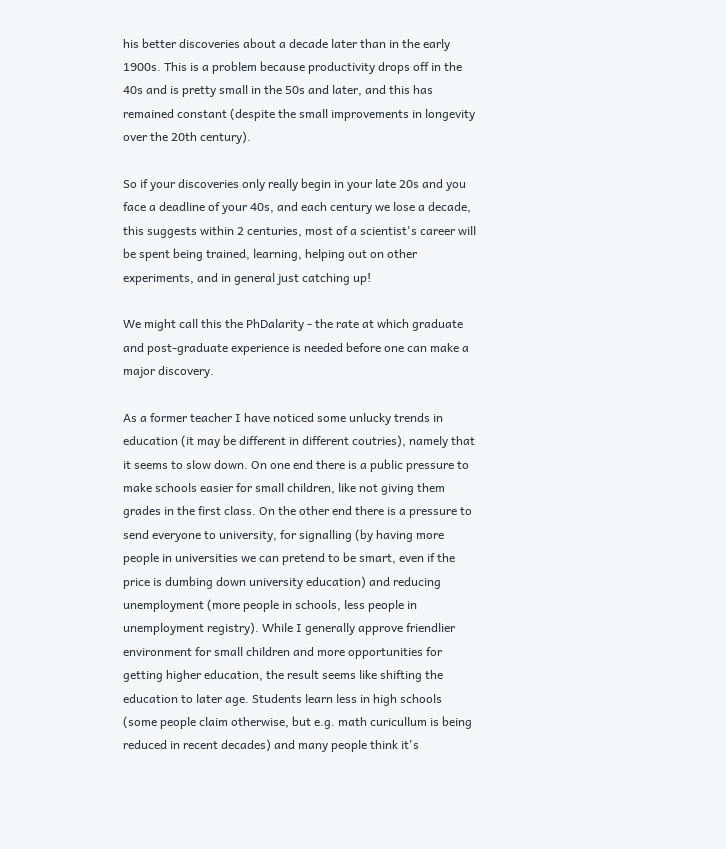his better discoveries about a decade later than in the early 1900s. This is a problem because productivity drops off in the 40s and is pretty small in the 50s and later, and this has remained constant (despite the small improvements in longevity over the 20th century).

So if your discoveries only really begin in your late 20s and you face a deadline of your 40s, and each century we lose a decade, this suggests within 2 centuries, most of a scientist's career will be spent being trained, learning, helping out on other experiments, and in general just catching up!

We might call this the PhDalarity - the rate at which graduate and post-graduate experience is needed before one can make a major discovery.

As a former teacher I have noticed some unlucky trends in education (it may be different in different coutries), namely that it seems to slow down. On one end there is a public pressure to make schools easier for small children, like not giving them grades in the first class. On the other end there is a pressure to send everyone to university, for signalling (by having more people in universities we can pretend to be smart, even if the price is dumbing down university education) and reducing unemployment (more people in schools, less people in unemployment registry). While I generally approve friendlier environment for small children and more opportunities for getting higher education, the result seems like shifting the education to later age. Students learn less in high schools (some people claim otherwise, but e.g. math curicullum is being reduced in recent decades) and many people think it's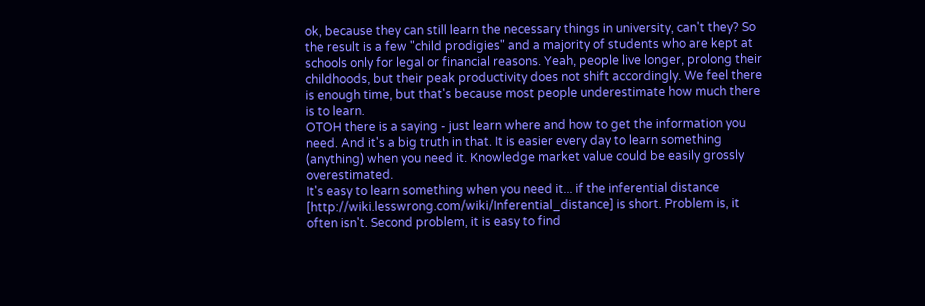ok, because they can still learn the necessary things in university, can't they? So the result is a few "child prodigies" and a majority of students who are kept at schools only for legal or financial reasons. Yeah, people live longer, prolong their childhoods, but their peak productivity does not shift accordingly. We feel there is enough time, but that's because most people underestimate how much there is to learn.
OTOH there is a saying - just learn where and how to get the information you need. And it's a big truth in that. It is easier every day to learn something (anything) when you need it. Knowledge market value could be easily grossly overestimated.
It's easy to learn something when you need it... if the inferential distance [http://wiki.lesswrong.com/wiki/Inferential_distance] is short. Problem is, it often isn't. Second problem, it is easy to find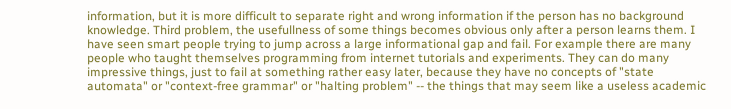information, but it is more difficult to separate right and wrong information if the person has no background knowledge. Third problem, the usefullness of some things becomes obvious only after a person learns them. I have seen smart people trying to jump across a large informational gap and fail. For example there are many people who taught themselves programming from internet tutorials and experiments. They can do many impressive things, just to fail at something rather easy later, because they have no concepts of "state automata" or "context-free grammar" or "halting problem" -- the things that may seem like a useless academic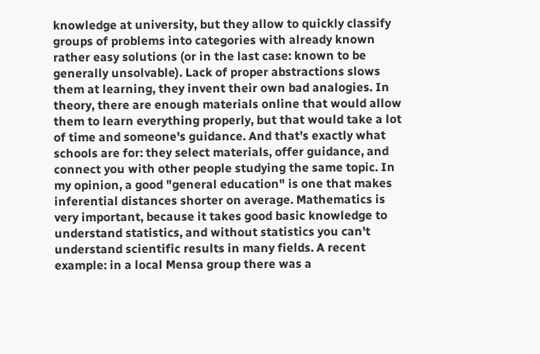knowledge at university, but they allow to quickly classify groups of problems into categories with already known rather easy solutions (or in the last case: known to be generally unsolvable). Lack of proper abstractions slows them at learning, they invent their own bad analogies. In theory, there are enough materials online that would allow them to learn everything properly, but that would take a lot of time and someone's guidance. And that's exactly what schools are for: they select materials, offer guidance, and connect you with other people studying the same topic. In my opinion, a good "general education" is one that makes inferential distances shorter on average. Mathematics is very important, because it takes good basic knowledge to understand statistics, and without statistics you can't understand scientific results in many fields. A recent example: in a local Mensa group there was a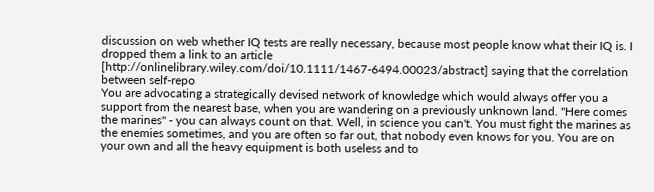discussion on web whether IQ tests are really necessary, because most people know what their IQ is. I dropped them a link to an article [http://onlinelibrary.wiley.com/doi/10.1111/1467-6494.00023/abstract] saying that the correlation between self-repo
You are advocating a strategically devised network of knowledge which would always offer you a support from the nearest base, when you are wandering on a previously unknown land. "Here comes the marines" - you can always count on that. Well, in science you can't. You must fight the marines as the enemies sometimes, and you are often so far out, that nobody even knows for you. You are on your own and all the heavy equipment is both useless and to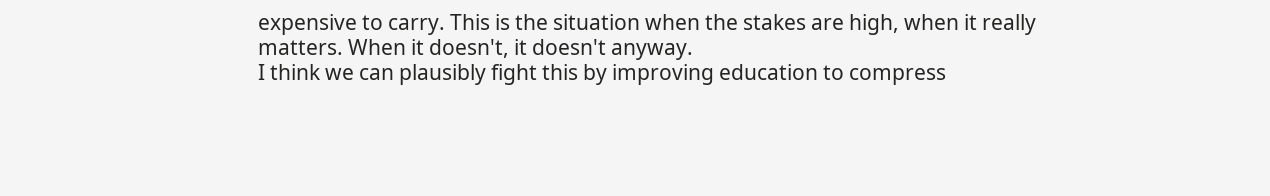expensive to carry. This is the situation when the stakes are high, when it really matters. When it doesn't, it doesn't anyway.
I think we can plausibly fight this by improving education to compress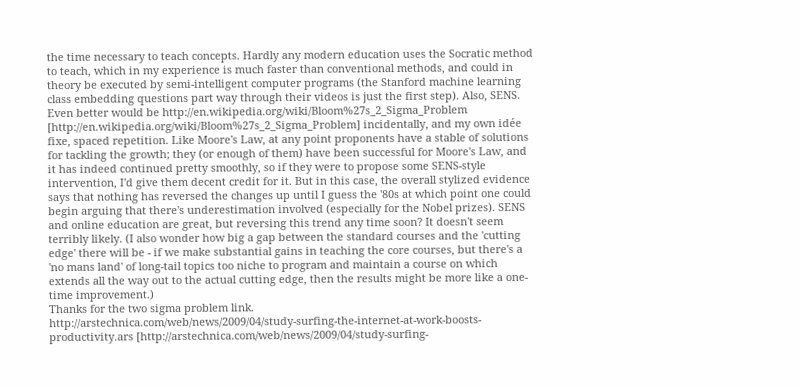the time necessary to teach concepts. Hardly any modern education uses the Socratic method to teach, which in my experience is much faster than conventional methods, and could in theory be executed by semi-intelligent computer programs (the Stanford machine learning class embedding questions part way through their videos is just the first step). Also, SENS.
Even better would be http://en.wikipedia.org/wiki/Bloom%27s_2_Sigma_Problem [http://en.wikipedia.org/wiki/Bloom%27s_2_Sigma_Problem] incidentally, and my own idée fixe, spaced repetition. Like Moore's Law, at any point proponents have a stable of solutions for tackling the growth; they (or enough of them) have been successful for Moore's Law, and it has indeed continued pretty smoothly, so if they were to propose some SENS-style intervention, I'd give them decent credit for it. But in this case, the overall stylized evidence says that nothing has reversed the changes up until I guess the '80s at which point one could begin arguing that there's underestimation involved (especially for the Nobel prizes). SENS and online education are great, but reversing this trend any time soon? It doesn't seem terribly likely. (I also wonder how big a gap between the standard courses and the 'cutting edge' there will be - if we make substantial gains in teaching the core courses, but there's a 'no mans land' of long-tail topics too niche to program and maintain a course on which extends all the way out to the actual cutting edge, then the results might be more like a one-time improvement.)
Thanks for the two sigma problem link.
http://arstechnica.com/web/news/2009/04/study-surfing-the-internet-at-work-boosts-productivity.ars [http://arstechnica.com/web/news/2009/04/study-surfing-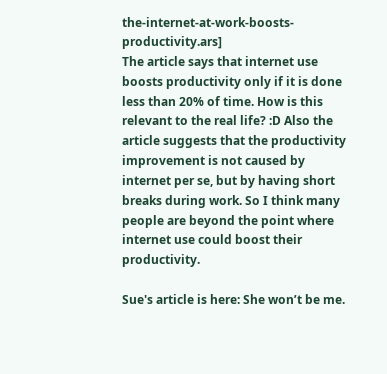the-internet-at-work-boosts-productivity.ars]
The article says that internet use boosts productivity only if it is done less than 20% of time. How is this relevant to the real life? :D Also the article suggests that the productivity improvement is not caused by internet per se, but by having short breaks during work. So I think many people are beyond the point where internet use could boost their productivity.

Sue's article is here: She won’t be me.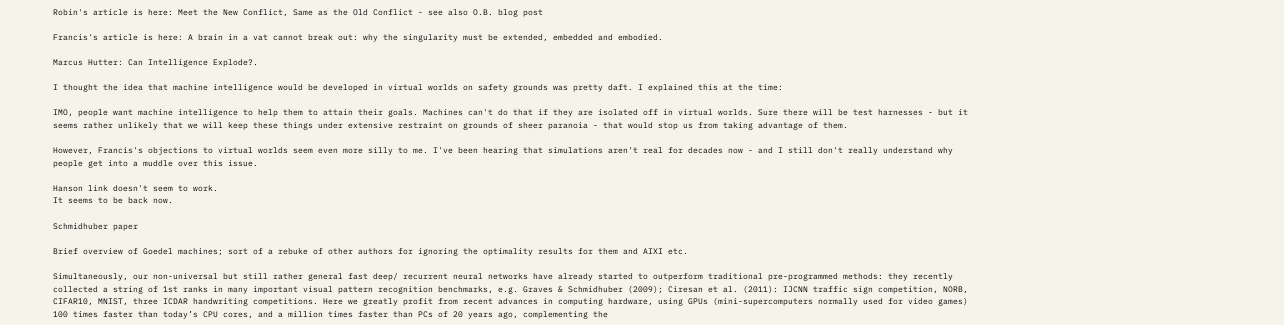Robin's article is here: Meet the New Conflict, Same as the Old Conflict - see also O.B. blog post

Francis's article is here: A brain in a vat cannot break out: why the singularity must be extended, embedded and embodied.

Marcus Hutter: Can Intelligence Explode?.

I thought the idea that machine intelligence would be developed in virtual worlds on safety grounds was pretty daft. I explained this at the time:

IMO, people want machine intelligence to help them to attain their goals. Machines can't do that if they are isolated off in virtual worlds. Sure there will be test harnesses - but it seems rather unlikely that we will keep these things under extensive restraint on grounds of sheer paranoia - that would stop us from taking advantage of them.

However, Francis's objections to virtual worlds seem even more silly to me. I've been hearing that simulations aren't real for decades now - and I still don't really understand why people get into a muddle over this issue.

Hanson link doesn't seem to work.
It seems to be back now.

Schmidhuber paper

Brief overview of Goedel machines; sort of a rebuke of other authors for ignoring the optimality results for them and AIXI etc.

Simultaneously, our non-universal but still rather general fast deep/ recurrent neural networks have already started to outperform traditional pre-programmed methods: they recently collected a string of 1st ranks in many important visual pattern recognition benchmarks, e.g. Graves & Schmidhuber (2009); Ciresan et al. (2011): IJCNN traffic sign competition, NORB, CIFAR10, MNIST, three ICDAR handwriting competitions. Here we greatly profit from recent advances in computing hardware, using GPUs (mini-supercomputers normally used for video games) 100 times faster than today’s CPU cores, and a million times faster than PCs of 20 years ago, complementing the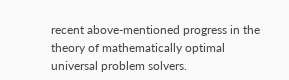recent above-mentioned progress in the theory of mathematically optimal universal problem solvers.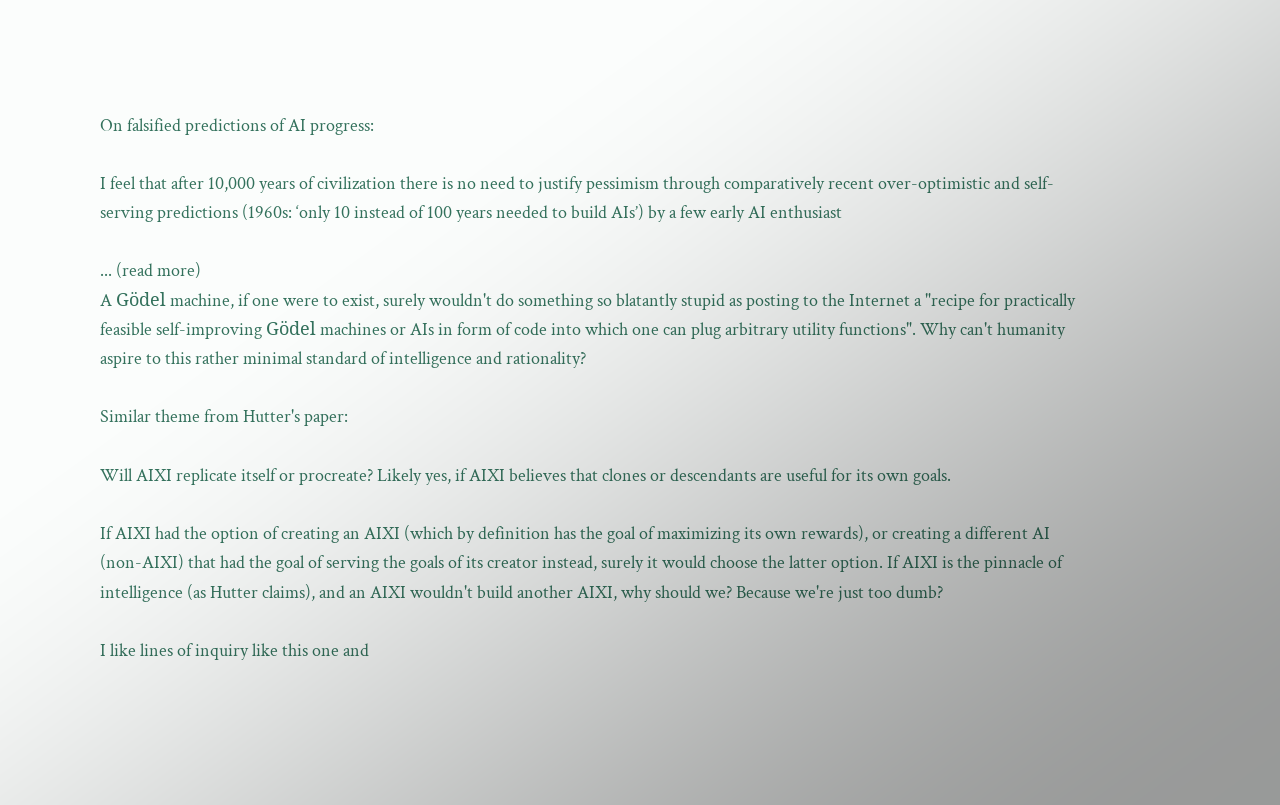On falsified predictions of AI progress:

I feel that after 10,000 years of civilization there is no need to justify pessimism through comparatively recent over-optimistic and self-serving predictions (1960s: ‘only 10 instead of 100 years needed to build AIs’) by a few early AI enthusiast

... (read more)
A Gödel machine, if one were to exist, surely wouldn't do something so blatantly stupid as posting to the Internet a "recipe for practically feasible self-improving Gödel machines or AIs in form of code into which one can plug arbitrary utility functions". Why can't humanity aspire to this rather minimal standard of intelligence and rationality?

Similar theme from Hutter's paper:

Will AIXI replicate itself or procreate? Likely yes, if AIXI believes that clones or descendants are useful for its own goals.

If AIXI had the option of creating an AIXI (which by definition has the goal of maximizing its own rewards), or creating a different AI (non-AIXI) that had the goal of serving the goals of its creator instead, surely it would choose the latter option. If AIXI is the pinnacle of intelligence (as Hutter claims), and an AIXI wouldn't build another AIXI, why should we? Because we're just too dumb?

I like lines of inquiry like this one and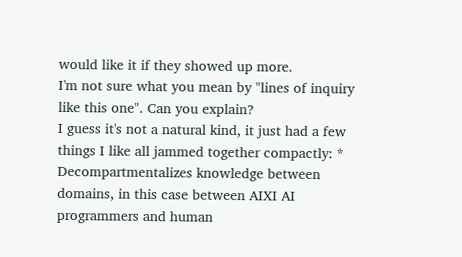would like it if they showed up more.
I'm not sure what you mean by "lines of inquiry like this one". Can you explain?
I guess it's not a natural kind, it just had a few things I like all jammed together compactly: * Decompartmentalizes knowledge between domains, in this case between AIXI AI programmers and human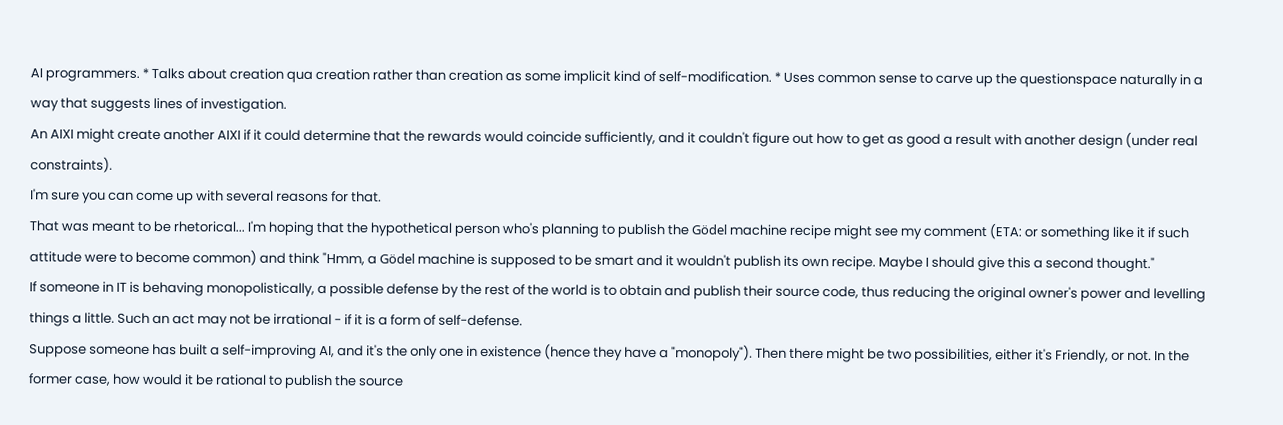AI programmers. * Talks about creation qua creation rather than creation as some implicit kind of self-modification. * Uses common sense to carve up the questionspace naturally in a way that suggests lines of investigation.
An AIXI might create another AIXI if it could determine that the rewards would coincide sufficiently, and it couldn't figure out how to get as good a result with another design (under real constraints).
I'm sure you can come up with several reasons for that.
That was meant to be rhetorical... I'm hoping that the hypothetical person who's planning to publish the Gödel machine recipe might see my comment (ETA: or something like it if such attitude were to become common) and think "Hmm, a Gödel machine is supposed to be smart and it wouldn't publish its own recipe. Maybe I should give this a second thought."
If someone in IT is behaving monopolistically, a possible defense by the rest of the world is to obtain and publish their source code, thus reducing the original owner's power and levelling things a little. Such an act may not be irrational - if it is a form of self-defense.
Suppose someone has built a self-improving AI, and it's the only one in existence (hence they have a "monopoly"). Then there might be two possibilities, either it's Friendly, or not. In the former case, how would it be rational to publish the source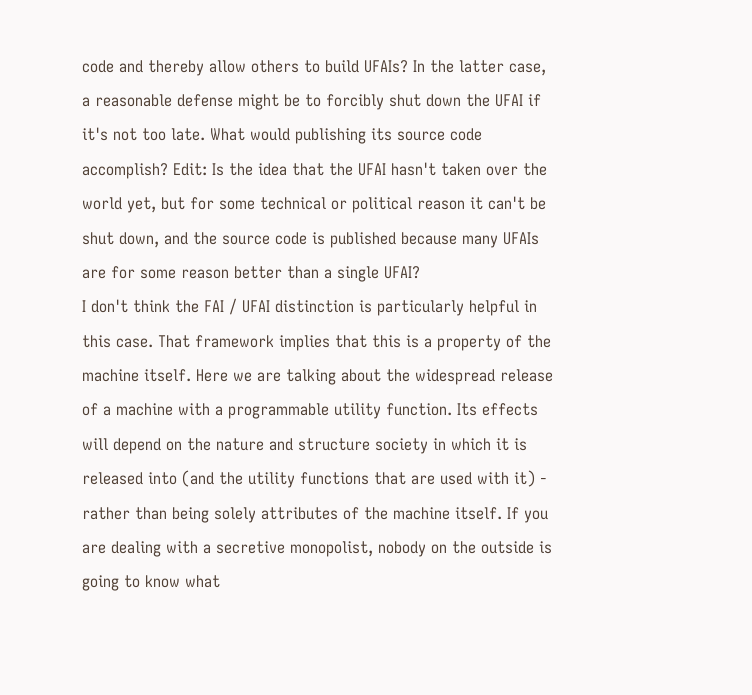code and thereby allow others to build UFAIs? In the latter case, a reasonable defense might be to forcibly shut down the UFAI if it's not too late. What would publishing its source code accomplish? Edit: Is the idea that the UFAI hasn't taken over the world yet, but for some technical or political reason it can't be shut down, and the source code is published because many UFAIs are for some reason better than a single UFAI?
I don't think the FAI / UFAI distinction is particularly helpful in this case. That framework implies that this is a property of the machine itself. Here we are talking about the widespread release of a machine with a programmable utility function. Its effects will depend on the nature and structure society in which it is released into (and the utility functions that are used with it) - rather than being solely attributes of the machine itself. If you are dealing with a secretive monopolist, nobody on the outside is going to know what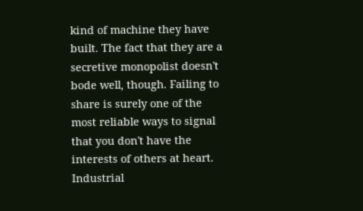kind of machine they have built. The fact that they are a secretive monopolist doesn't bode well, though. Failing to share is surely one of the most reliable ways to signal that you don't have the interests of others at heart. Industrial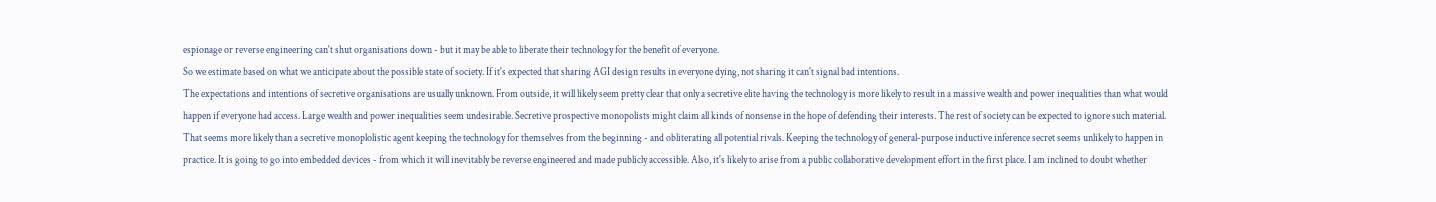espionage or reverse engineering can't shut organisations down - but it may be able to liberate their technology for the benefit of everyone.
So we estimate based on what we anticipate about the possible state of society. If it's expected that sharing AGI design results in everyone dying, not sharing it can't signal bad intentions.
The expectations and intentions of secretive organisations are usually unknown. From outside, it will likely seem pretty clear that only a secretive elite having the technology is more likely to result in a massive wealth and power inequalities than what would happen if everyone had access. Large wealth and power inequalities seem undesirable. Secretive prospective monopolists might claim all kinds of nonsense in the hope of defending their interests. The rest of society can be expected to ignore such material.
That seems more likely than a secretive monoplolistic agent keeping the technology for themselves from the beginning - and obliterating all potential rivals. Keeping the technology of general-purpose inductive inference secret seems unlikely to happen in practice. It is going to go into embedded devices - from which it will inevitably be reverse engineered and made publicly accessible. Also, it's likely to arise from a public collaborative development effort in the first place. I am inclined to doubt whether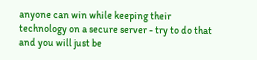anyone can win while keeping their technology on a secure server - try to do that and you will just be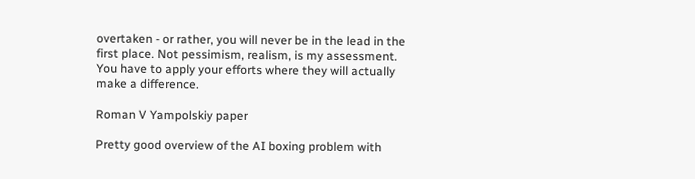overtaken - or rather, you will never be in the lead in the first place. Not pessimism, realism, is my assessment. You have to apply your efforts where they will actually make a difference.

Roman V Yampolskiy paper

Pretty good overview of the AI boxing problem with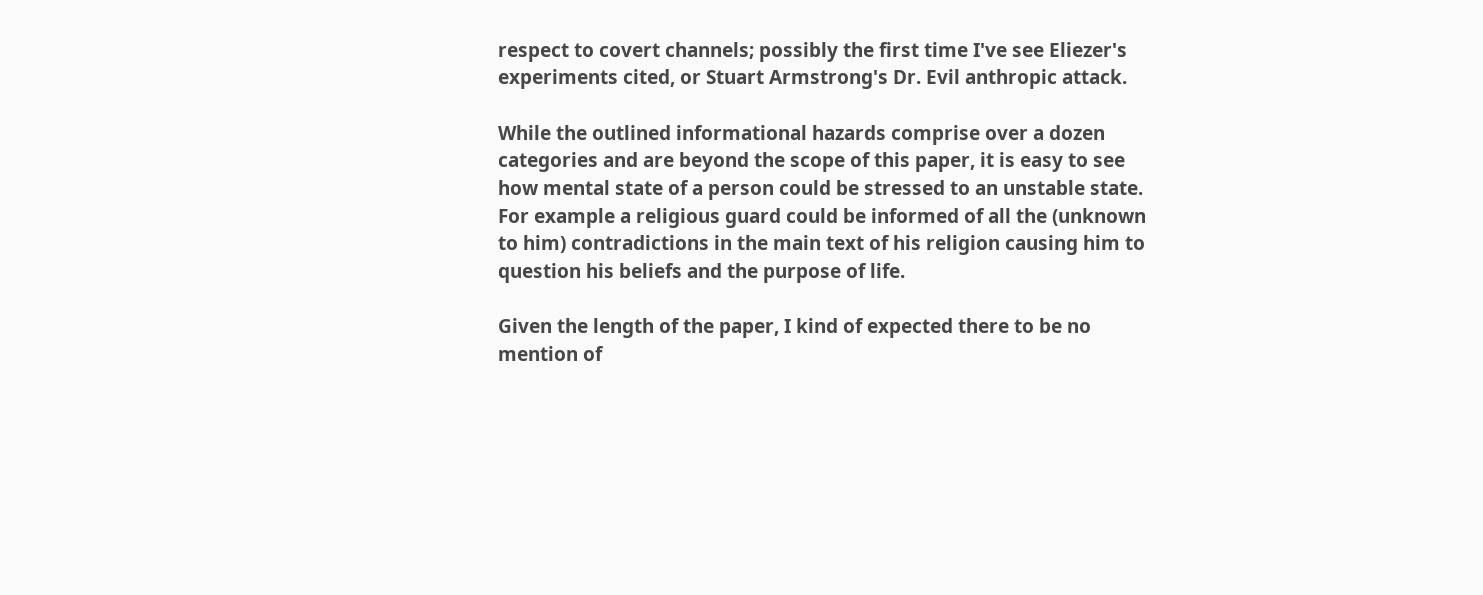respect to covert channels; possibly the first time I've see Eliezer's experiments cited, or Stuart Armstrong's Dr. Evil anthropic attack.

While the outlined informational hazards comprise over a dozen categories and are beyond the scope of this paper, it is easy to see how mental state of a person could be stressed to an unstable state. For example a religious guard could be informed of all the (unknown to him) contradictions in the main text of his religion causing him to question his beliefs and the purpose of life.

Given the length of the paper, I kind of expected there to be no mention of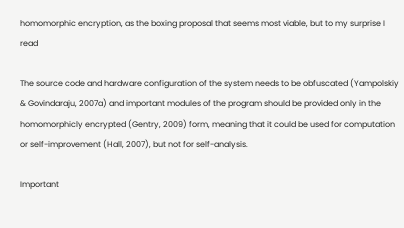homomorphic encryption, as the boxing proposal that seems most viable, but to my surprise I read

The source code and hardware configuration of the system needs to be obfuscated (Yampolskiy & Govindaraju, 2007a) and important modules of the program should be provided only in the homomorphicly encrypted (Gentry, 2009) form, meaning that it could be used for computation or self-improvement (Hall, 2007), but not for self-analysis.

Important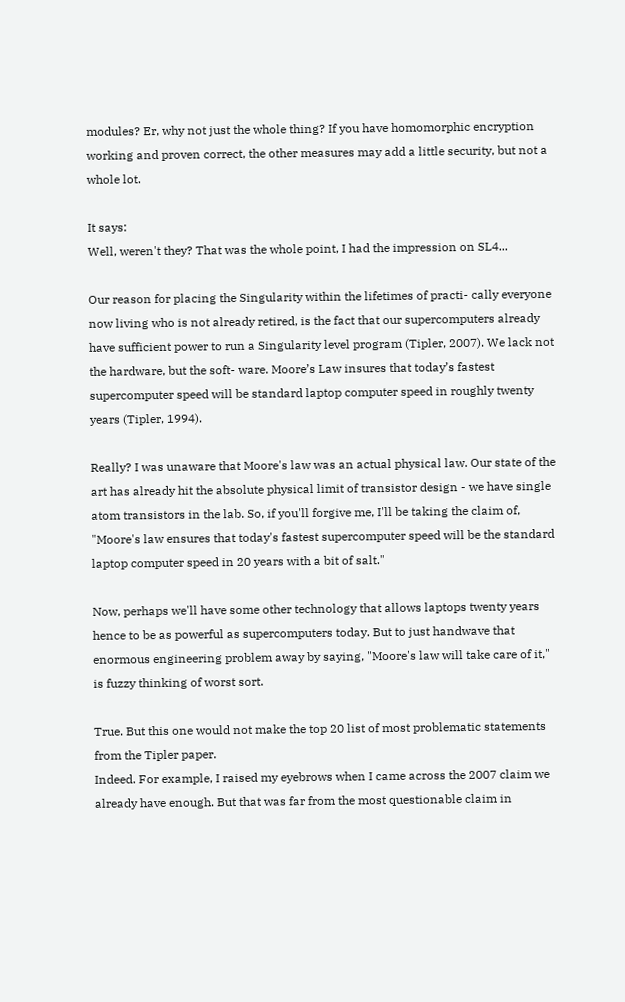modules? Er, why not just the whole thing? If you have homomorphic encryption working and proven correct, the other measures may add a little security, but not a whole lot.

It says:
Well, weren't they? That was the whole point, I had the impression on SL4...

Our reason for placing the Singularity within the lifetimes of practi- cally everyone now living who is not already retired, is the fact that our supercomputers already have sufficient power to run a Singularity level program (Tipler, 2007). We lack not the hardware, but the soft- ware. Moore’s Law insures that today’s fastest supercomputer speed will be standard laptop computer speed in roughly twenty years (Tipler, 1994).

Really? I was unaware that Moore's law was an actual physical law. Our state of the art has already hit the absolute physical limit of transistor design - we have single atom transistors in the lab. So, if you'll forgive me, I'll be taking the claim of, "Moore's law ensures that today's fastest supercomputer speed will be the standard laptop computer speed in 20 years with a bit of salt."

Now, perhaps we'll have some other technology that allows laptops twenty years hence to be as powerful as supercomputers today. But to just handwave that enormous engineering problem away by saying, "Moore's law will take care of it," is fuzzy thinking of worst sort.

True. But this one would not make the top 20 list of most problematic statements from the Tipler paper.
Indeed. For example, I raised my eyebrows when I came across the 2007 claim we already have enough. But that was far from the most questionable claim in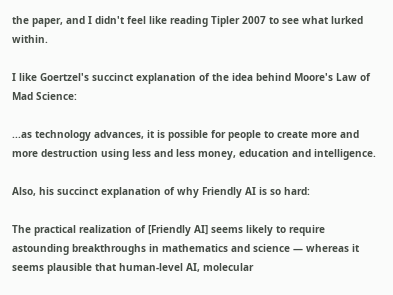the paper, and I didn't feel like reading Tipler 2007 to see what lurked within.

I like Goertzel's succinct explanation of the idea behind Moore's Law of Mad Science:

...as technology advances, it is possible for people to create more and more destruction using less and less money, education and intelligence.

Also, his succinct explanation of why Friendly AI is so hard:

The practical realization of [Friendly AI] seems likely to require astounding breakthroughs in mathematics and science — whereas it seems plausible that human-level AI, molecular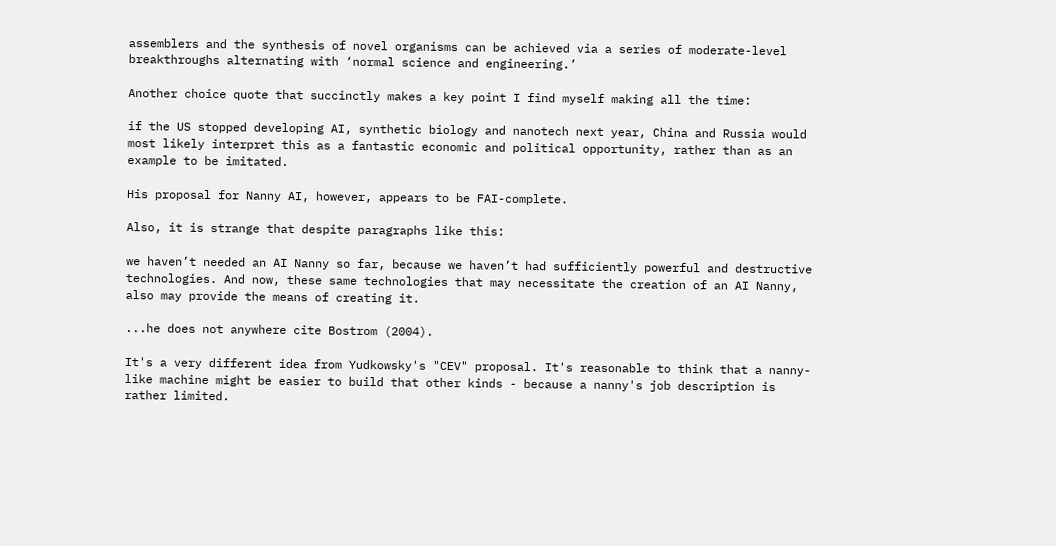assemblers and the synthesis of novel organisms can be achieved via a series of moderate-level breakthroughs alternating with ‘normal science and engineering.’

Another choice quote that succinctly makes a key point I find myself making all the time:

if the US stopped developing AI, synthetic biology and nanotech next year, China and Russia would most likely interpret this as a fantastic economic and political opportunity, rather than as an example to be imitated.

His proposal for Nanny AI, however, appears to be FAI-complete.

Also, it is strange that despite paragraphs like this:

we haven’t needed an AI Nanny so far, because we haven’t had sufficiently powerful and destructive technologies. And now, these same technologies that may necessitate the creation of an AI Nanny, also may provide the means of creating it.

...he does not anywhere cite Bostrom (2004).

It's a very different idea from Yudkowsky's "CEV" proposal. It's reasonable to think that a nanny-like machine might be easier to build that other kinds - because a nanny's job description is rather limited.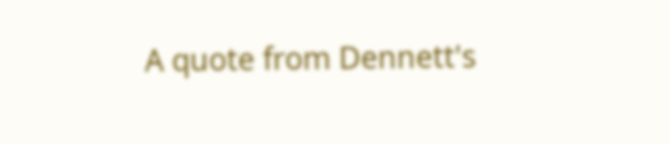A quote from Dennett's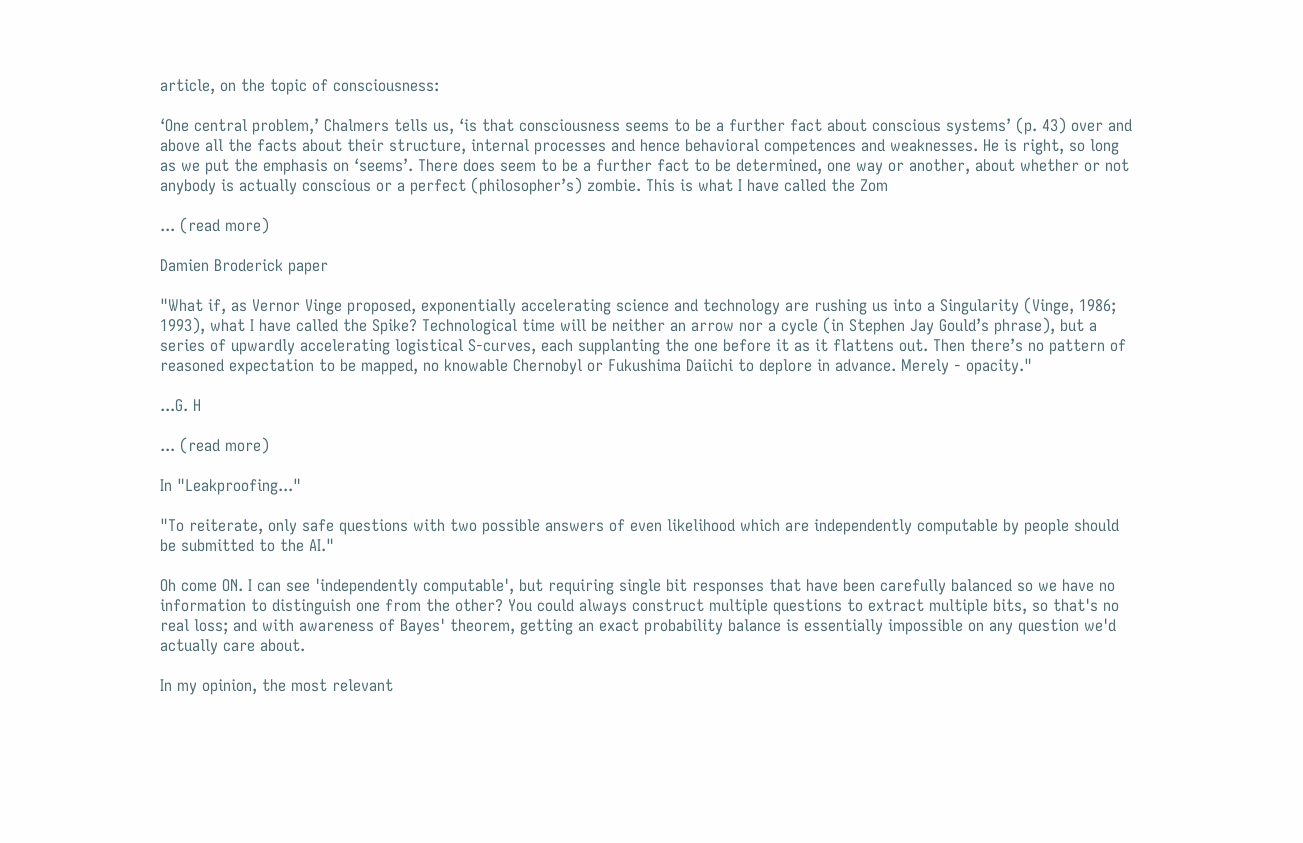article, on the topic of consciousness:

‘One central problem,’ Chalmers tells us, ‘is that consciousness seems to be a further fact about conscious systems’ (p. 43) over and above all the facts about their structure, internal processes and hence behavioral competences and weaknesses. He is right, so long as we put the emphasis on ‘seems’. There does seem to be a further fact to be determined, one way or another, about whether or not anybody is actually conscious or a perfect (philosopher’s) zombie. This is what I have called the Zom

... (read more)

Damien Broderick paper

"What if, as Vernor Vinge proposed, exponentially accelerating science and technology are rushing us into a Singularity (Vinge, 1986; 1993), what I have called the Spike? Technological time will be neither an arrow nor a cycle (in Stephen Jay Gould’s phrase), but a series of upwardly accelerating logistical S-curves, each supplanting the one before it as it flattens out. Then there’s no pattern of reasoned expectation to be mapped, no knowable Chernobyl or Fukushima Daiichi to deplore in advance. Merely - opacity."

...G. H

... (read more)

In "Leakproofing..."

"To reiterate, only safe questions with two possible answers of even likelihood which are independently computable by people should be submitted to the AI."

Oh come ON. I can see 'independently computable', but requiring single bit responses that have been carefully balanced so we have no information to distinguish one from the other? You could always construct multiple questions to extract multiple bits, so that's no real loss; and with awareness of Bayes' theorem, getting an exact probability balance is essentially impossible on any question we'd actually care about.

In my opinion, the most relevant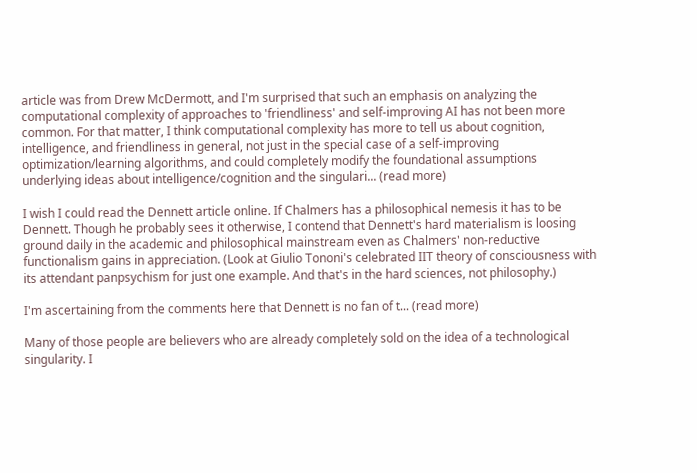article was from Drew McDermott, and I'm surprised that such an emphasis on analyzing the computational complexity of approaches to 'friendliness' and self-improving AI has not been more common. For that matter, I think computational complexity has more to tell us about cognition, intelligence, and friendliness in general, not just in the special case of a self-improving optimization/learning algorithms, and could completely modify the foundational assumptions underlying ideas about intelligence/cognition and the singulari... (read more)

I wish I could read the Dennett article online. If Chalmers has a philosophical nemesis it has to be Dennett. Though he probably sees it otherwise, I contend that Dennett's hard materialism is loosing ground daily in the academic and philosophical mainstream even as Chalmers' non-reductive functionalism gains in appreciation. (Look at Giulio Tononi's celebrated IIT theory of consciousness with its attendant panpsychism for just one example. And that's in the hard sciences, not philosophy.)

I'm ascertaining from the comments here that Dennett is no fan of t... (read more)

Many of those people are believers who are already completely sold on the idea of a technological singularity. I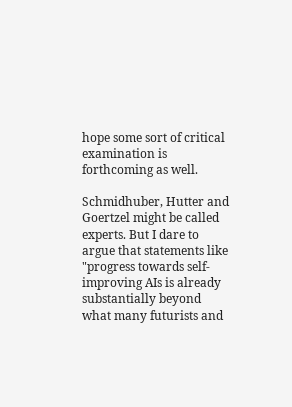hope some sort of critical examination is forthcoming as well.

Schmidhuber, Hutter and Goertzel might be called experts. But I dare to argue that statements like "progress towards self-improving AIs is already substantially beyond what many futurists and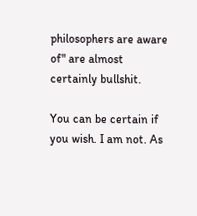philosophers are aware of" are almost certainly bullshit.

You can be certain if you wish. I am not. As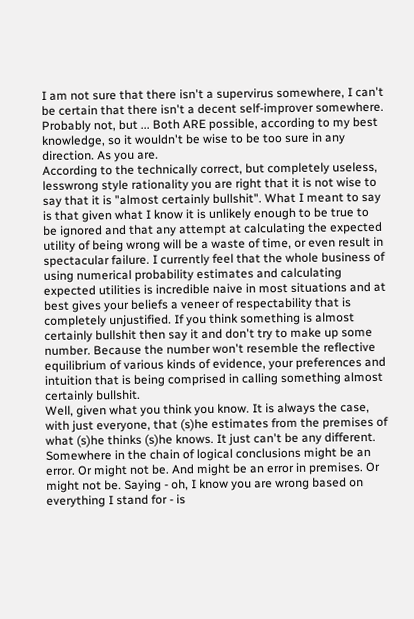I am not sure that there isn't a supervirus somewhere, I can't be certain that there isn't a decent self-improver somewhere. Probably not, but ... Both ARE possible, according to my best knowledge, so it wouldn't be wise to be too sure in any direction. As you are.
According to the technically correct, but completely useless, lesswrong style rationality you are right that it is not wise to say that it is "almost certainly bullshit". What I meant to say is that given what I know it is unlikely enough to be true to be ignored and that any attempt at calculating the expected utility of being wrong will be a waste of time, or even result in spectacular failure. I currently feel that the whole business of using numerical probability estimates and calculating expected utilities is incredible naive in most situations and at best gives your beliefs a veneer of respectability that is completely unjustified. If you think something is almost certainly bullshit then say it and don't try to make up some number. Because the number won't resemble the reflective equilibrium of various kinds of evidence, your preferences and intuition that is being comprised in calling something almost certainly bullshit.
Well, given what you think you know. It is always the case, with just everyone, that (s)he estimates from the premises of what (s)he thinks (s)he knows. It just can't be any different. Somewhere in the chain of logical conclusions might be an error. Or might not be. And might be an error in premises. Or might not be. Saying - oh, I know you are wrong based on everything I stand for - is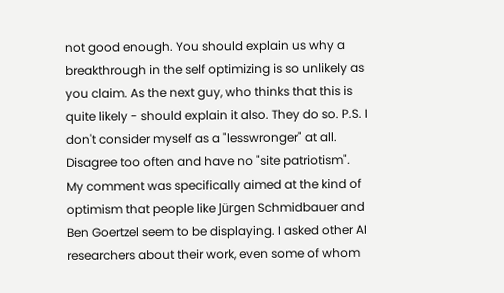not good enough. You should explain us why a breakthrough in the self optimizing is so unlikely as you claim. As the next guy, who thinks that this is quite likely - should explain it also. They do so. P.S. I don't consider myself as a "lesswronger" at all. Disagree too often and have no "site patriotism".
My comment was specifically aimed at the kind of optimism that people like Jürgen Schmidbauer and Ben Goertzel seem to be displaying. I asked other AI researchers about their work, even some of whom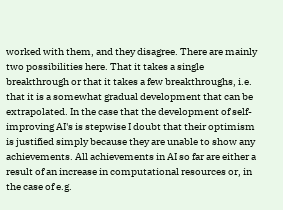worked with them, and they disagree. There are mainly two possibilities here. That it takes a single breakthrough or that it takes a few breakthroughs, i.e. that it is a somewhat gradual development that can be extrapolated. In the case that the development of self-improving AI's is stepwise I doubt that their optimism is justified simply because they are unable to show any achievements. All achievements in AI so far are either a result of an increase in computational resources or, in the case of e.g.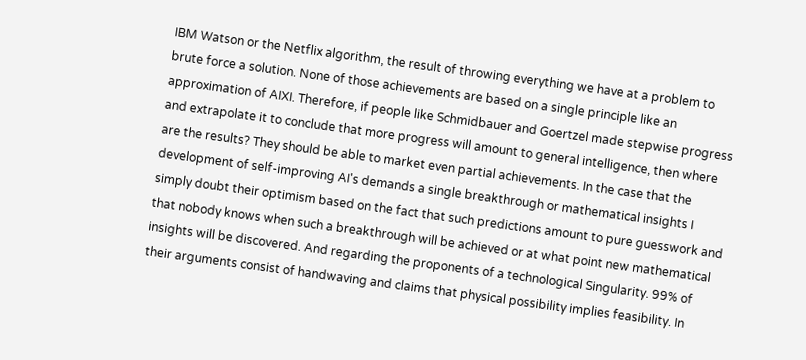IBM Watson or the Netflix algorithm, the result of throwing everything we have at a problem to brute force a solution. None of those achievements are based on a single principle like an approximation of AIXI. Therefore, if people like Schmidbauer and Goertzel made stepwise progress and extrapolate it to conclude that more progress will amount to general intelligence, then where are the results? They should be able to market even partial achievements. In the case that the development of self-improving AI's demands a single breakthrough or mathematical insights I simply doubt their optimism based on the fact that such predictions amount to pure guesswork and that nobody knows when such a breakthrough will be achieved or at what point new mathematical insights will be discovered. And regarding the proponents of a technological Singularity. 99% of their arguments consist of handwaving and claims that physical possibility implies feasibility. In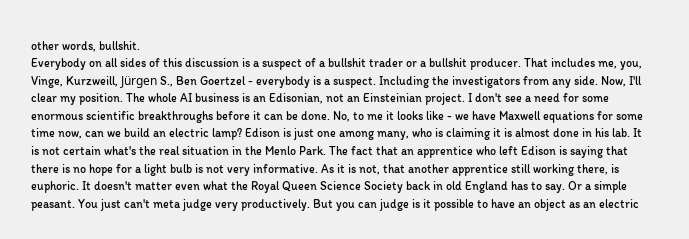other words, bullshit.
Everybody on all sides of this discussion is a suspect of a bullshit trader or a bullshit producer. That includes me, you, Vinge, Kurzweill, Jürgen S., Ben Goertzel - everybody is a suspect. Including the investigators from any side. Now, I'll clear my position. The whole AI business is an Edisonian, not an Einsteinian project. I don't see a need for some enormous scientific breakthroughs before it can be done. No, to me it looks like - we have Maxwell equations for some time now, can we build an electric lamp? Edison is just one among many, who is claiming it is almost done in his lab. It is not certain what's the real situation in the Menlo Park. The fact that an apprentice who left Edison is saying that there is no hope for a light bulb is not very informative. As it is not, that another apprentice still working there, is euphoric. It doesn't matter even what the Royal Queen Science Society back in old England has to say. Or a simple peasant. You just can't meta judge very productively. But you can judge is it possible to have an object as an electric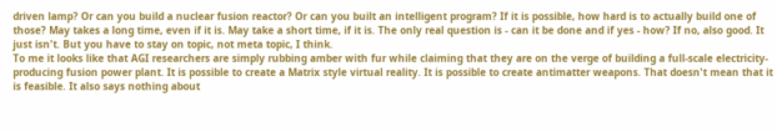driven lamp? Or can you build a nuclear fusion reactor? Or can you built an intelligent program? If it is possible, how hard is to actually build one of those? May takes a long time, even if it is. May take a short time, if it is. The only real question is - can it be done and if yes - how? If no, also good. It just isn't. But you have to stay on topic, not meta topic, I think.
To me it looks like that AGI researchers are simply rubbing amber with fur while claiming that they are on the verge of building a full-scale electricity-producing fusion power plant. It is possible to create a Matrix style virtual reality. It is possible to create antimatter weapons. That doesn't mean that it is feasible. It also says nothing about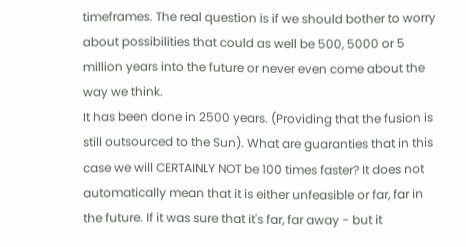timeframes. The real question is if we should bother to worry about possibilities that could as well be 500, 5000 or 5 million years into the future or never even come about the way we think.
It has been done in 2500 years. (Providing that the fusion is still outsourced to the Sun). What are guaranties that in this case we will CERTAINLY NOT be 100 times faster? It does not automatically mean that it is either unfeasible or far, far in the future. If it was sure that it's far, far away - but it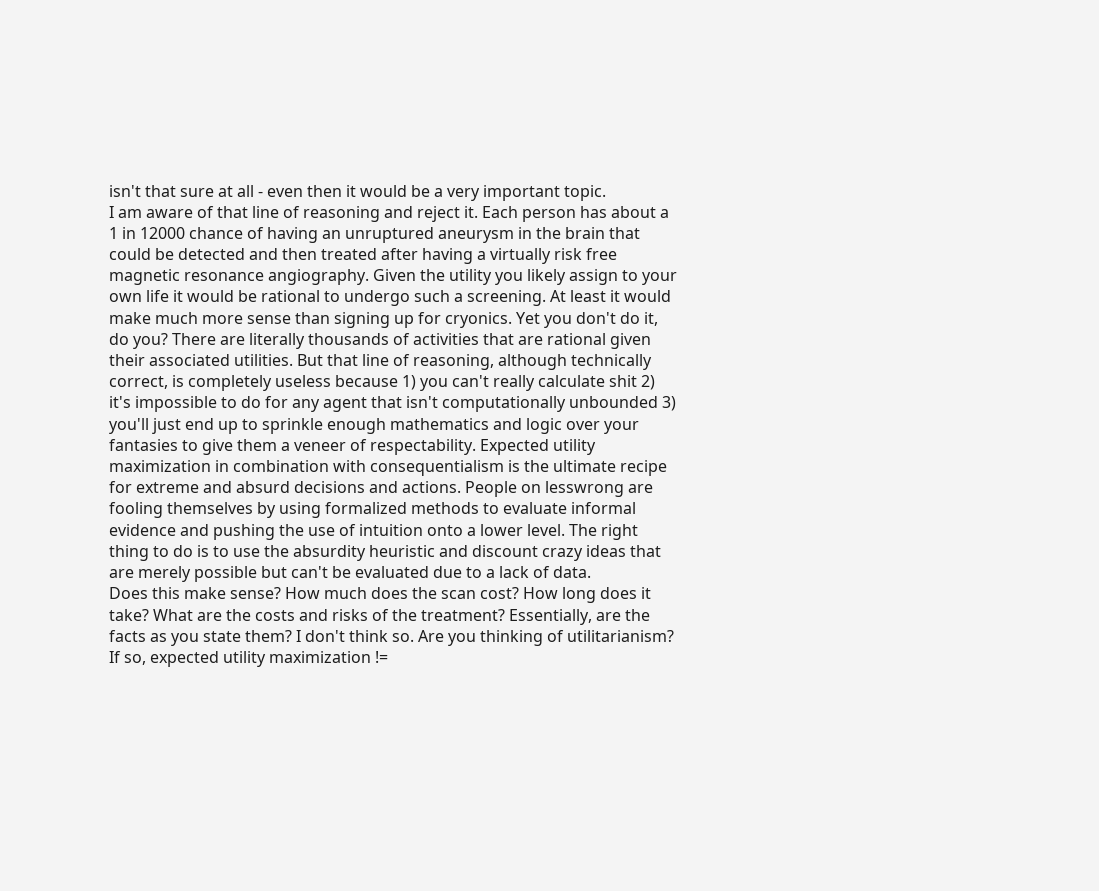isn't that sure at all - even then it would be a very important topic.
I am aware of that line of reasoning and reject it. Each person has about a 1 in 12000 chance of having an unruptured aneurysm in the brain that could be detected and then treated after having a virtually risk free magnetic resonance angiography. Given the utility you likely assign to your own life it would be rational to undergo such a screening. At least it would make much more sense than signing up for cryonics. Yet you don't do it, do you? There are literally thousands of activities that are rational given their associated utilities. But that line of reasoning, although technically correct, is completely useless because 1) you can't really calculate shit 2) it's impossible to do for any agent that isn't computationally unbounded 3) you'll just end up to sprinkle enough mathematics and logic over your fantasies to give them a veneer of respectability. Expected utility maximization in combination with consequentialism is the ultimate recipe for extreme and absurd decisions and actions. People on lesswrong are fooling themselves by using formalized methods to evaluate informal evidence and pushing the use of intuition onto a lower level. The right thing to do is to use the absurdity heuristic and discount crazy ideas that are merely possible but can't be evaluated due to a lack of data.
Does this make sense? How much does the scan cost? How long does it take? What are the costs and risks of the treatment? Essentially, are the facts as you state them? I don't think so. Are you thinking of utilitarianism? If so, expected utility maximization !=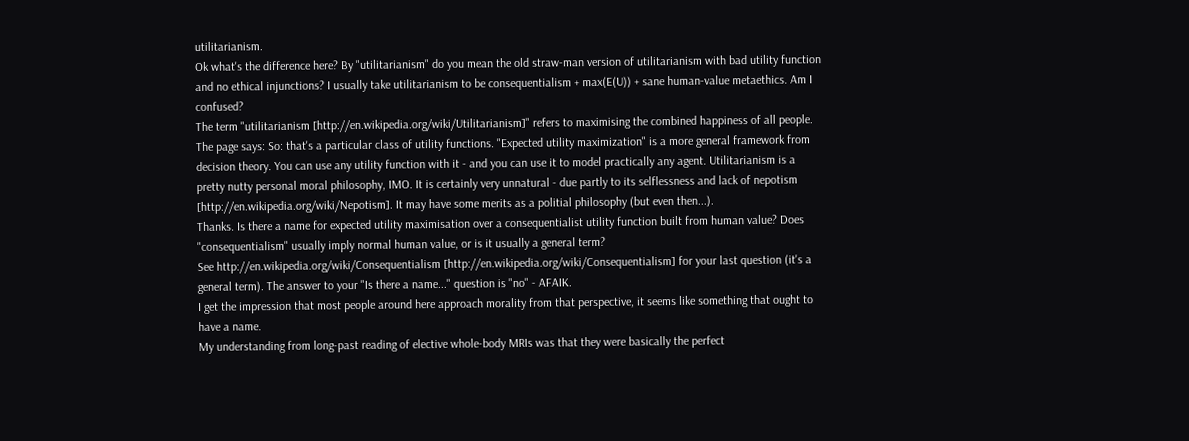utilitarianism.
Ok what's the difference here? By "utilitarianism" do you mean the old straw-man version of utilitarianism with bad utility function and no ethical injunctions? I usually take utilitarianism to be consequentialism + max(E(U)) + sane human-value metaethics. Am I confused?
The term "utilitarianism [http://en.wikipedia.org/wiki/Utilitarianism]" refers to maximising the combined happiness of all people. The page says: So: that's a particular class of utility functions. "Expected utility maximization" is a more general framework from decision theory. You can use any utility function with it - and you can use it to model practically any agent. Utilitarianism is a pretty nutty personal moral philosophy, IMO. It is certainly very unnatural - due partly to its selflessness and lack of nepotism [http://en.wikipedia.org/wiki/Nepotism]. It may have some merits as a politial philosophy (but even then...).
Thanks. Is there a name for expected utility maximisation over a consequentialist utility function built from human value? Does "consequentialism" usually imply normal human value, or is it usually a general term?
See http://en.wikipedia.org/wiki/Consequentialism [http://en.wikipedia.org/wiki/Consequentialism] for your last question (it's a general term). The answer to your "Is there a name..." question is "no" - AFAIK.
I get the impression that most people around here approach morality from that perspective, it seems like something that ought to have a name.
My understanding from long-past reading of elective whole-body MRIs was that they were basically the perfect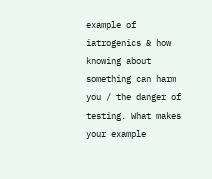example of iatrogenics & how knowing about something can harm you / the danger of testing. What makes your example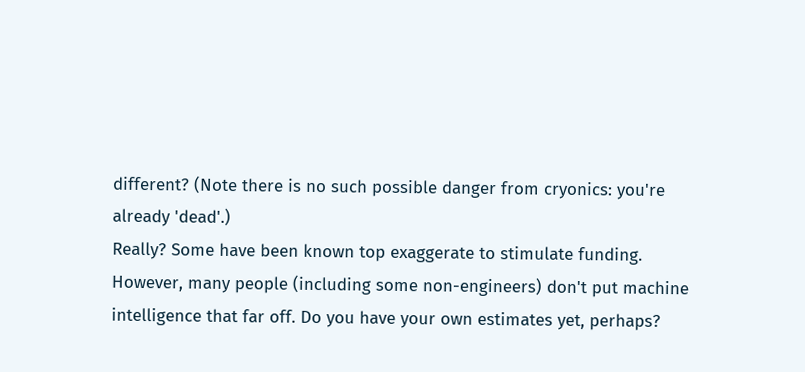different? (Note there is no such possible danger from cryonics: you're already 'dead'.)
Really? Some have been known top exaggerate to stimulate funding. However, many people (including some non-engineers) don't put machine intelligence that far off. Do you have your own estimates yet, perhaps?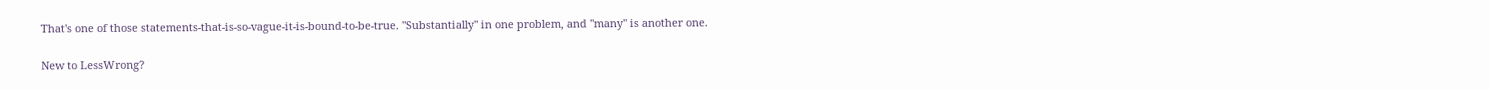That's one of those statements-that-is-so-vague-it-is-bound-to-be-true. "Substantially" in one problem, and "many" is another one.

New to LessWrong?